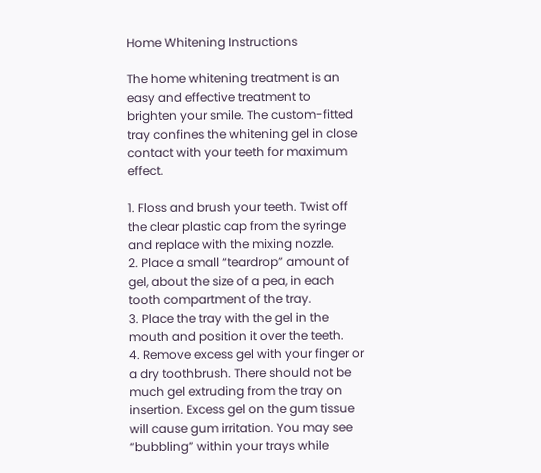Home Whitening Instructions

The home whitening treatment is an easy and effective treatment to brighten your smile. The custom-fitted tray confines the whitening gel in close contact with your teeth for maximum effect.

1. Floss and brush your teeth. Twist off the clear plastic cap from the syringe and replace with the mixing nozzle.
2. Place a small “teardrop” amount of gel, about the size of a pea, in each tooth compartment of the tray.
3. Place the tray with the gel in the mouth and position it over the teeth.
4. Remove excess gel with your finger or a dry toothbrush. There should not be much gel extruding from the tray on insertion. Excess gel on the gum tissue will cause gum irritation. You may see “bubbling” within your trays while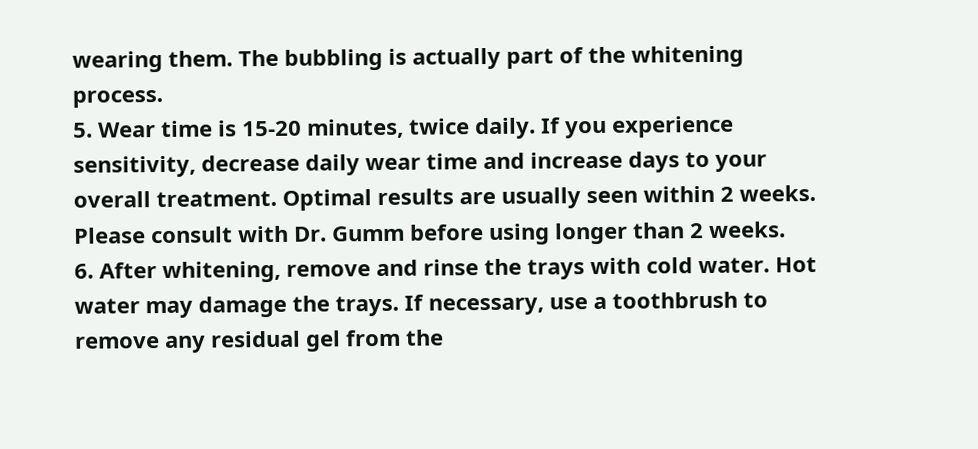wearing them. The bubbling is actually part of the whitening process.
5. Wear time is 15-20 minutes, twice daily. If you experience sensitivity, decrease daily wear time and increase days to your overall treatment. Optimal results are usually seen within 2 weeks. Please consult with Dr. Gumm before using longer than 2 weeks.
6. After whitening, remove and rinse the trays with cold water. Hot water may damage the trays. If necessary, use a toothbrush to remove any residual gel from the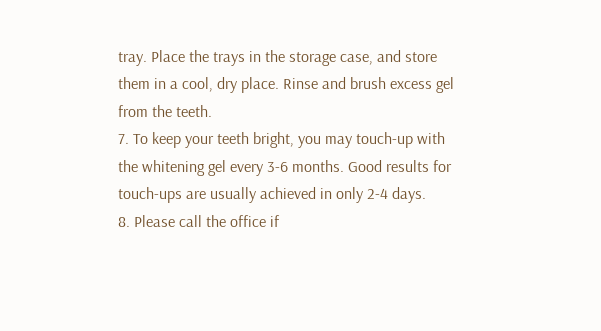tray. Place the trays in the storage case, and store them in a cool, dry place. Rinse and brush excess gel from the teeth.
7. To keep your teeth bright, you may touch-up with the whitening gel every 3-6 months. Good results for touch-ups are usually achieved in only 2-4 days.
8. Please call the office if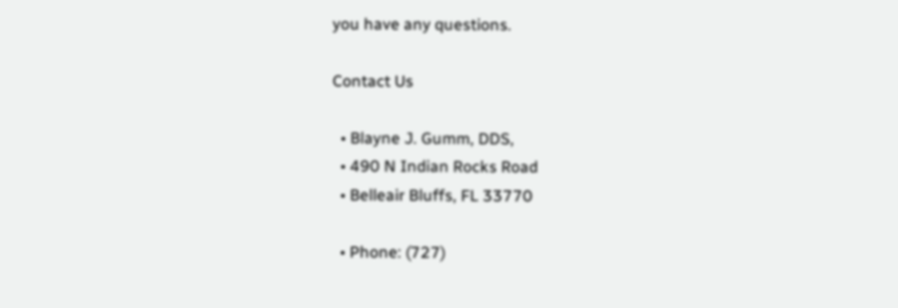you have any questions.

Contact Us

  • Blayne J. Gumm, DDS,
  • 490 N Indian Rocks Road
  • Belleair Bluffs, FL 33770

  • Phone: (727)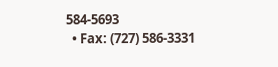584-5693
  • Fax: (727) 586-3331